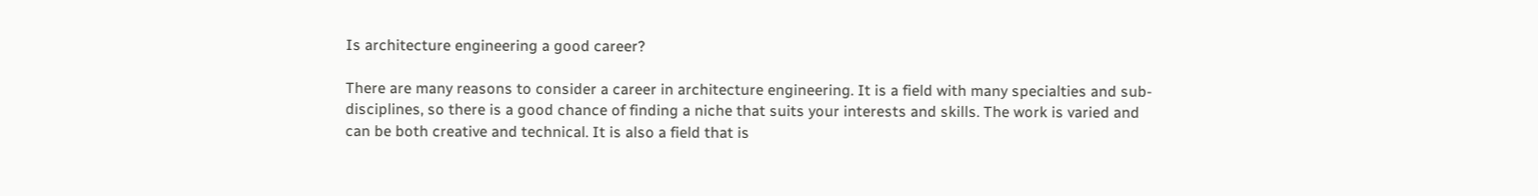Is architecture engineering a good career?

There are many reasons to consider a career in architecture engineering. It is a field with many specialties and sub-disciplines, so there is a good chance of finding a niche that suits your interests and skills. The work is varied and can be both creative and technical. It is also a field that is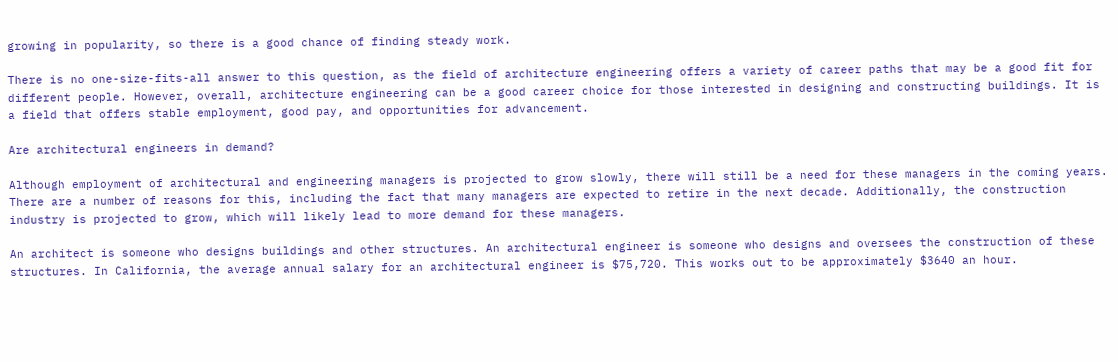growing in popularity, so there is a good chance of finding steady work.

There is no one-size-fits-all answer to this question, as the field of architecture engineering offers a variety of career paths that may be a good fit for different people. However, overall, architecture engineering can be a good career choice for those interested in designing and constructing buildings. It is a field that offers stable employment, good pay, and opportunities for advancement.

Are architectural engineers in demand?

Although employment of architectural and engineering managers is projected to grow slowly, there will still be a need for these managers in the coming years. There are a number of reasons for this, including the fact that many managers are expected to retire in the next decade. Additionally, the construction industry is projected to grow, which will likely lead to more demand for these managers.

An architect is someone who designs buildings and other structures. An architectural engineer is someone who designs and oversees the construction of these structures. In California, the average annual salary for an architectural engineer is $75,720. This works out to be approximately $3640 an hour.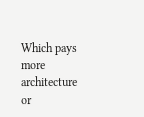Which pays more architecture or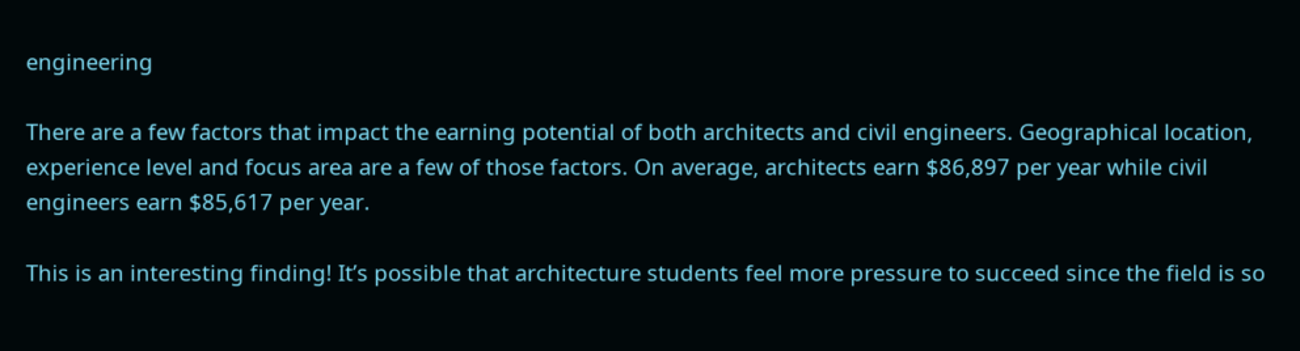engineering

There are a few factors that impact the earning potential of both architects and civil engineers. Geographical location, experience level and focus area are a few of those factors. On average, architects earn $86,897 per year while civil engineers earn $85,617 per year.

This is an interesting finding! It’s possible that architecture students feel more pressure to succeed since the field is so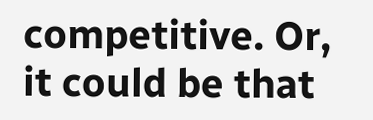competitive. Or, it could be that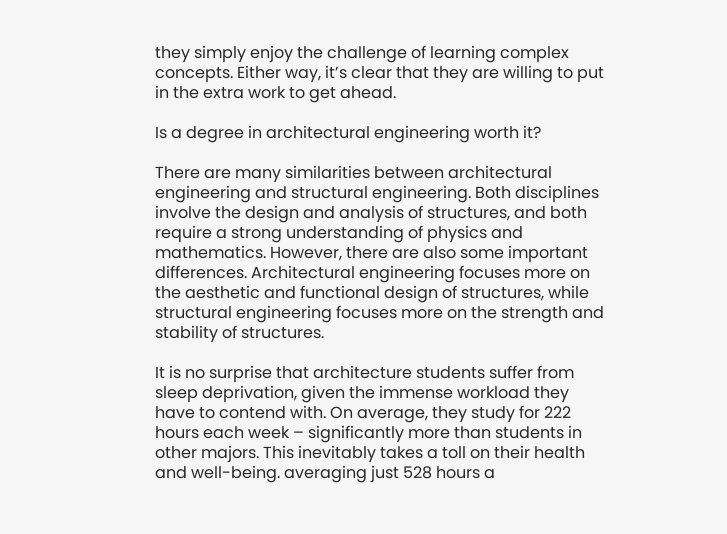they simply enjoy the challenge of learning complex concepts. Either way, it’s clear that they are willing to put in the extra work to get ahead.

Is a degree in architectural engineering worth it?

There are many similarities between architectural engineering and structural engineering. Both disciplines involve the design and analysis of structures, and both require a strong understanding of physics and mathematics. However, there are also some important differences. Architectural engineering focuses more on the aesthetic and functional design of structures, while structural engineering focuses more on the strength and stability of structures.

It is no surprise that architecture students suffer from sleep deprivation, given the immense workload they have to contend with. On average, they study for 222 hours each week – significantly more than students in other majors. This inevitably takes a toll on their health and well-being. averaging just 528 hours a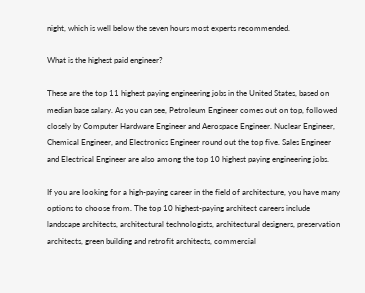night, which is well below the seven hours most experts recommended.

What is the highest paid engineer?

These are the top 11 highest paying engineering jobs in the United States, based on median base salary. As you can see, Petroleum Engineer comes out on top, followed closely by Computer Hardware Engineer and Aerospace Engineer. Nuclear Engineer, Chemical Engineer, and Electronics Engineer round out the top five. Sales Engineer and Electrical Engineer are also among the top 10 highest paying engineering jobs.

If you are looking for a high-paying career in the field of architecture, you have many options to choose from. The top 10 highest-paying architect careers include landscape architects, architectural technologists, architectural designers, preservation architects, green building and retrofit architects, commercial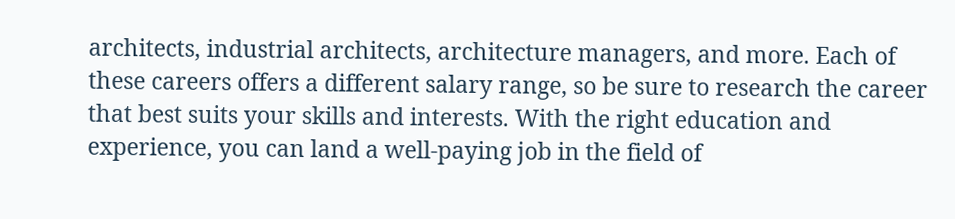architects, industrial architects, architecture managers, and more. Each of these careers offers a different salary range, so be sure to research the career that best suits your skills and interests. With the right education and experience, you can land a well-paying job in the field of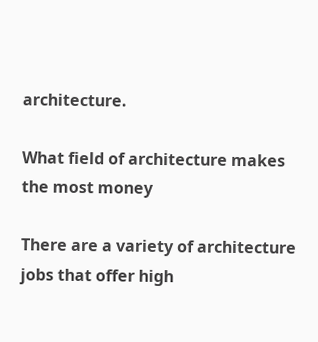architecture.

What field of architecture makes the most money

There are a variety of architecture jobs that offer high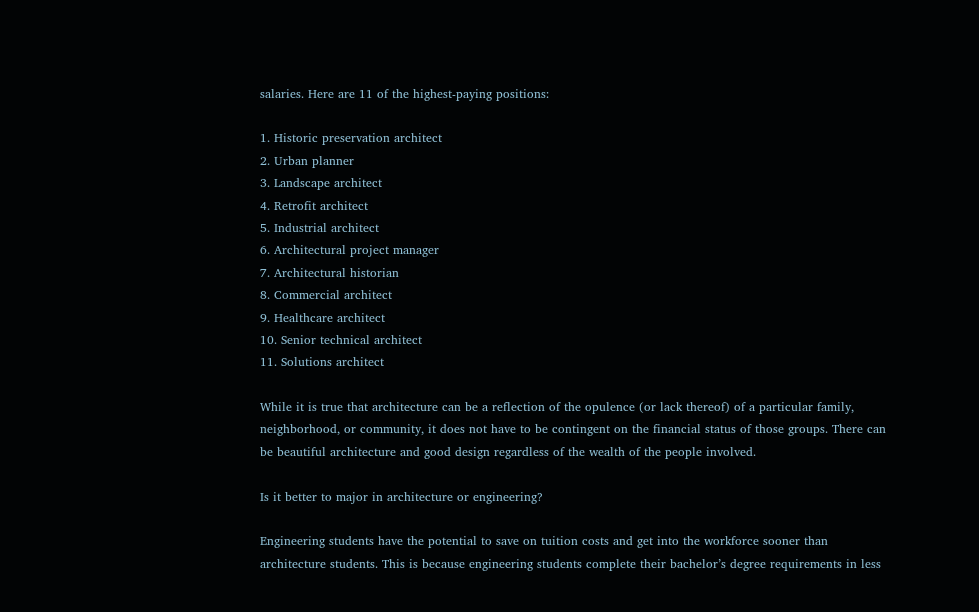salaries. Here are 11 of the highest-paying positions:

1. Historic preservation architect
2. Urban planner
3. Landscape architect
4. Retrofit architect
5. Industrial architect
6. Architectural project manager
7. Architectural historian
8. Commercial architect
9. Healthcare architect
10. Senior technical architect
11. Solutions architect

While it is true that architecture can be a reflection of the opulence (or lack thereof) of a particular family, neighborhood, or community, it does not have to be contingent on the financial status of those groups. There can be beautiful architecture and good design regardless of the wealth of the people involved.

Is it better to major in architecture or engineering?

Engineering students have the potential to save on tuition costs and get into the workforce sooner than architecture students. This is because engineering students complete their bachelor’s degree requirements in less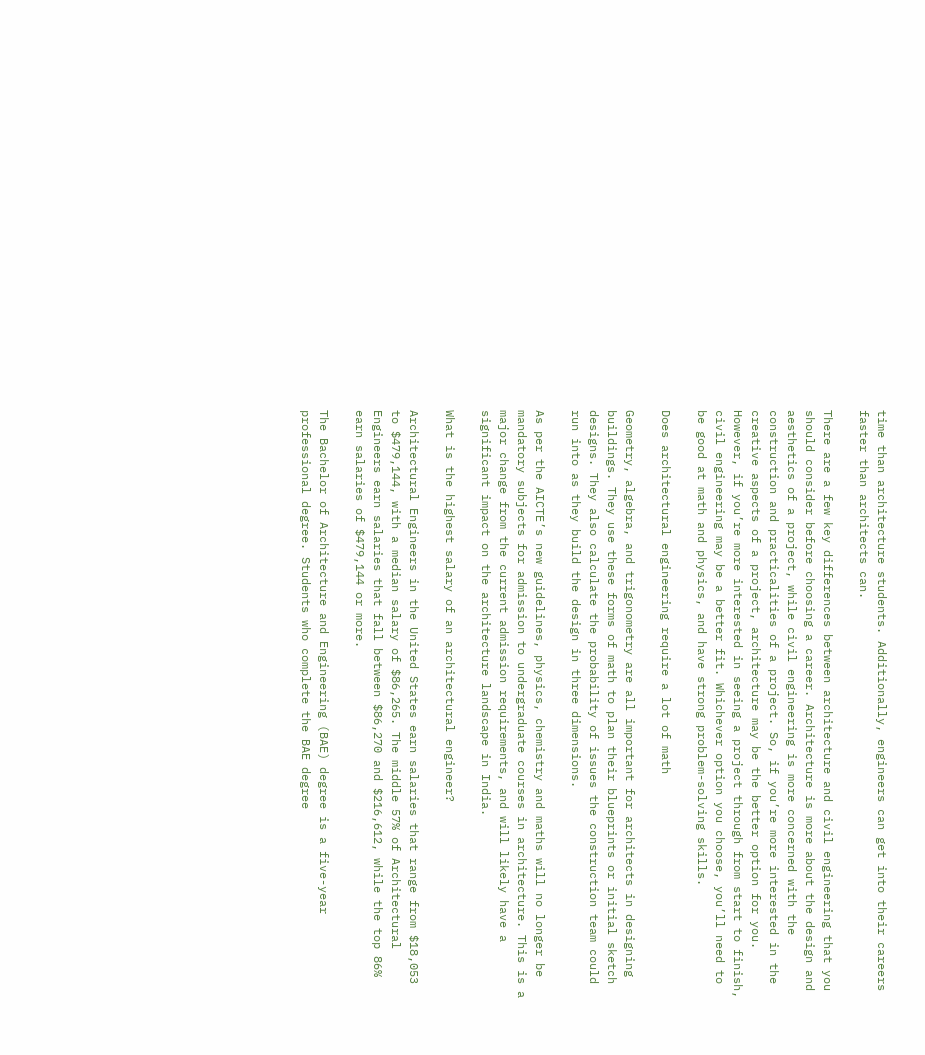time than architecture students. Additionally, engineers can get into their careers faster than architects can.

There are a few key differences between architecture and civil engineering that you should consider before choosing a career. Architecture is more about the design and aesthetics of a project, while civil engineering is more concerned with the construction and practicalities of a project. So, if you’re more interested in the creative aspects of a project, architecture may be the better option for you. However, if you’re more interested in seeing a project through from start to finish, civil engineering may be a better fit. Whichever option you choose, you’ll need to be good at math and physics, and have strong problem-solving skills.

Does architectural engineering require a lot of math

Geometry, algebra, and trigonometry are all important for architects in designing buildings. They use these forms of math to plan their blueprints or initial sketch designs. They also calculate the probability of issues the construction team could run into as they build the design in three dimensions.

As per the AICTE’s new guidelines, physics, chemistry and maths will no longer be mandatory subjects for admission to undergraduate courses in architecture. This is a major change from the current admission requirements, and will likely have a significant impact on the architecture landscape in India.

What is the highest salary of an architectural engineer?

Architectural Engineers in the United States earn salaries that range from $18,053 to $479,144, with a median salary of $86,265. The middle 57% of Architectural Engineers earn salaries that fall between $86,270 and $216,612, while the top 86% earn salaries of $479,144 or more.

The Bachelor of Architecture and Engineering (BAE) degree is a five-year professional degree. Students who complete the BAE degree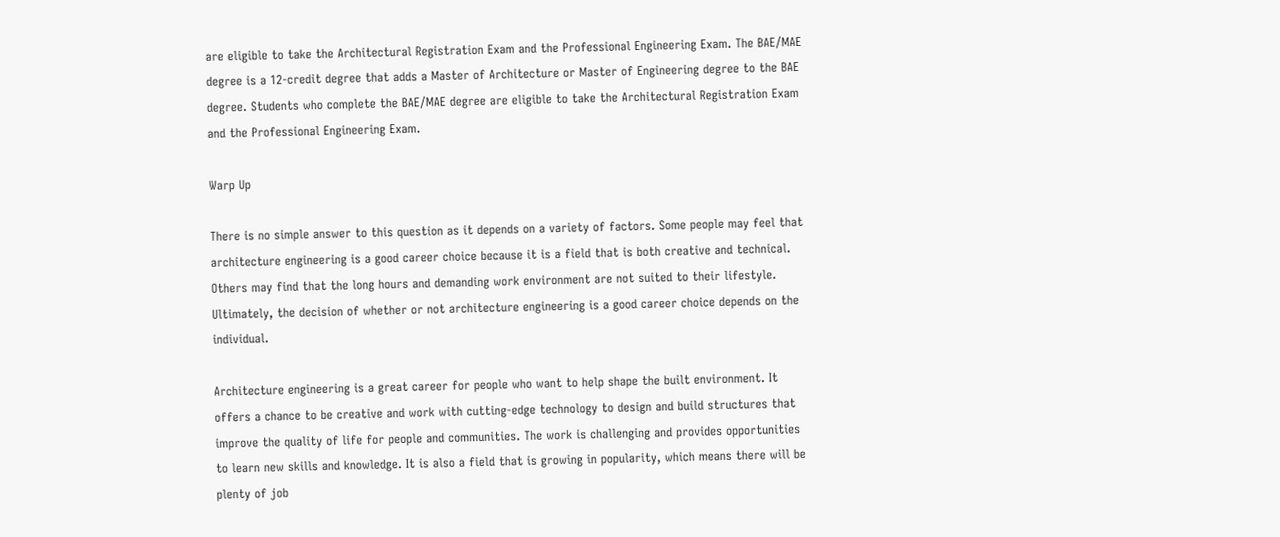are eligible to take the Architectural Registration Exam and the Professional Engineering Exam. The BAE/MAE degree is a 12-credit degree that adds a Master of Architecture or Master of Engineering degree to the BAE degree. Students who complete the BAE/MAE degree are eligible to take the Architectural Registration Exam and the Professional Engineering Exam.

Warp Up

There is no simple answer to this question as it depends on a variety of factors. Some people may feel that architecture engineering is a good career choice because it is a field that is both creative and technical. Others may find that the long hours and demanding work environment are not suited to their lifestyle. Ultimately, the decision of whether or not architecture engineering is a good career choice depends on the individual.

Architecture engineering is a great career for people who want to help shape the built environment. It offers a chance to be creative and work with cutting-edge technology to design and build structures that improve the quality of life for people and communities. The work is challenging and provides opportunities to learn new skills and knowledge. It is also a field that is growing in popularity, which means there will be plenty of job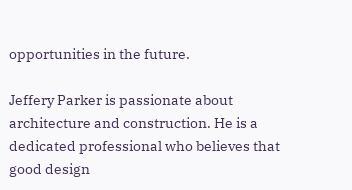opportunities in the future.

Jeffery Parker is passionate about architecture and construction. He is a dedicated professional who believes that good design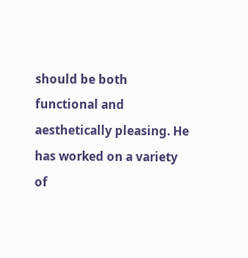should be both functional and aesthetically pleasing. He has worked on a variety of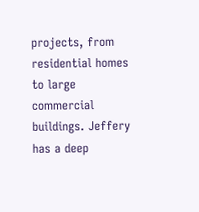projects, from residential homes to large commercial buildings. Jeffery has a deep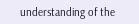understanding of the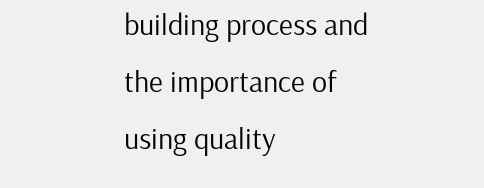building process and the importance of using quality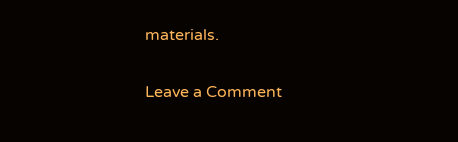materials.

Leave a Comment